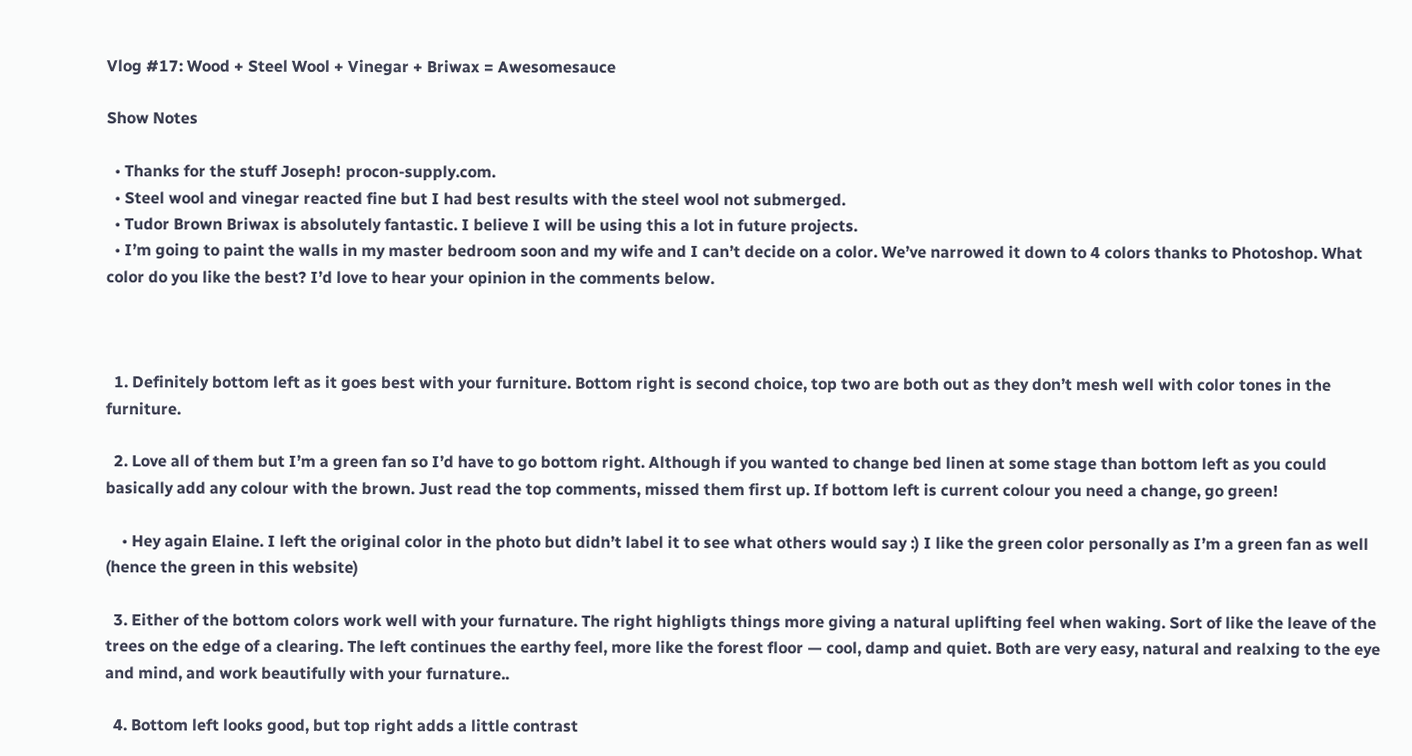Vlog #17: Wood + Steel Wool + Vinegar + Briwax = Awesomesauce

Show Notes

  • Thanks for the stuff Joseph! procon-supply.com.
  • Steel wool and vinegar reacted fine but I had best results with the steel wool not submerged.
  • Tudor Brown Briwax is absolutely fantastic. I believe I will be using this a lot in future projects.
  • I’m going to paint the walls in my master bedroom soon and my wife and I can’t decide on a color. We’ve narrowed it down to 4 colors thanks to Photoshop. What color do you like the best? I’d love to hear your opinion in the comments below.



  1. Definitely bottom left as it goes best with your furniture. Bottom right is second choice, top two are both out as they don’t mesh well with color tones in the furniture.

  2. Love all of them but I’m a green fan so I’d have to go bottom right. Although if you wanted to change bed linen at some stage than bottom left as you could basically add any colour with the brown. Just read the top comments, missed them first up. If bottom left is current colour you need a change, go green!

    • Hey again Elaine. I left the original color in the photo but didn’t label it to see what others would say :) I like the green color personally as I’m a green fan as well (hence the green in this website)

  3. Either of the bottom colors work well with your furnature. The right highligts things more giving a natural uplifting feel when waking. Sort of like the leave of the trees on the edge of a clearing. The left continues the earthy feel, more like the forest floor — cool, damp and quiet. Both are very easy, natural and realxing to the eye and mind, and work beautifully with your furnature..

  4. Bottom left looks good, but top right adds a little contrast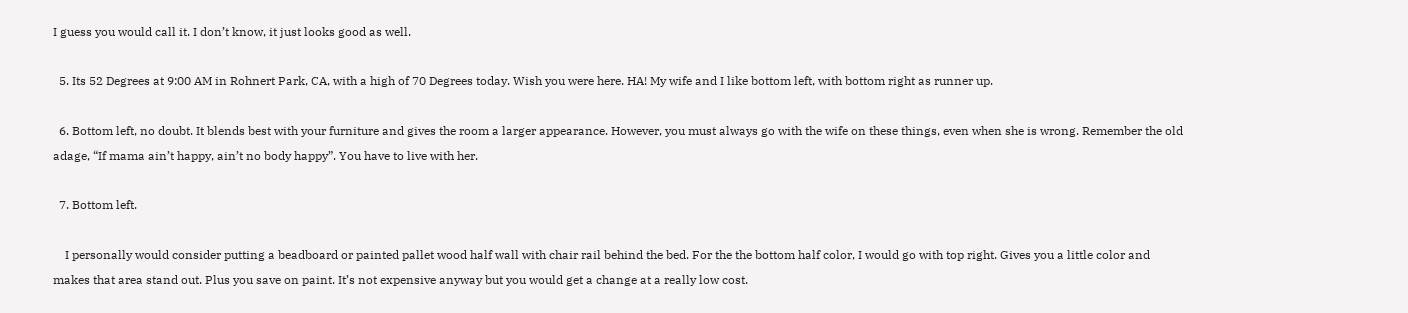I guess you would call it. I don’t know, it just looks good as well.

  5. Its 52 Degrees at 9:00 AM in Rohnert Park, CA, with a high of 70 Degrees today. Wish you were here. HA! My wife and I like bottom left, with bottom right as runner up.

  6. Bottom left, no doubt. It blends best with your furniture and gives the room a larger appearance. However, you must always go with the wife on these things, even when she is wrong. Remember the old adage, “If mama ain’t happy, ain’t no body happy”. You have to live with her.

  7. Bottom left.

    I personally would consider putting a beadboard or painted pallet wood half wall with chair rail behind the bed. For the the bottom half color, I would go with top right. Gives you a little color and makes that area stand out. Plus you save on paint. It’s not expensive anyway but you would get a change at a really low cost.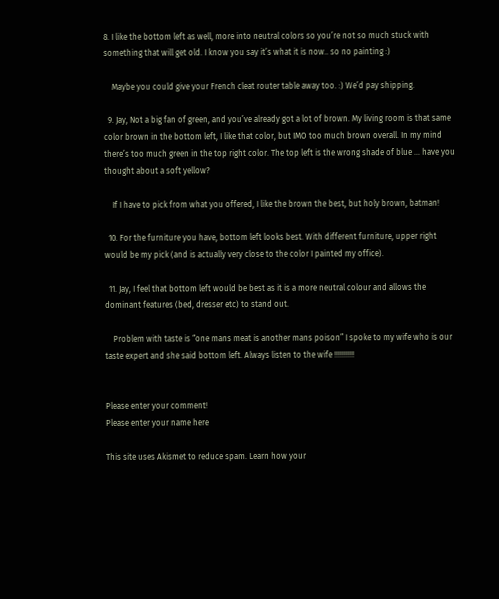8. I like the bottom left as well, more into neutral colors so you’re not so much stuck with something that will get old. I know you say it’s what it is now.. so no painting :)

    Maybe you could give your French cleat router table away too. :) We’d pay shipping.

  9. Jay, Not a big fan of green, and you’ve already got a lot of brown. My living room is that same color brown in the bottom left, I like that color, but IMO too much brown overall. In my mind there’s too much green in the top right color. The top left is the wrong shade of blue … have you thought about a soft yellow?

    If I have to pick from what you offered, I like the brown the best, but holy brown, batman!

  10. For the furniture you have, bottom left looks best. With different furniture, upper right would be my pick (and is actually very close to the color I painted my office).

  11. Jay, I feel that bottom left would be best as it is a more neutral colour and allows the dominant features (bed, dresser etc) to stand out.

    Problem with taste is “one mans meat is another mans poison” I spoke to my wife who is our taste expert and she said bottom left. Always listen to the wife !!!!!!!!!!


Please enter your comment!
Please enter your name here

This site uses Akismet to reduce spam. Learn how your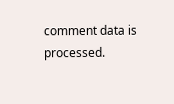comment data is processed.